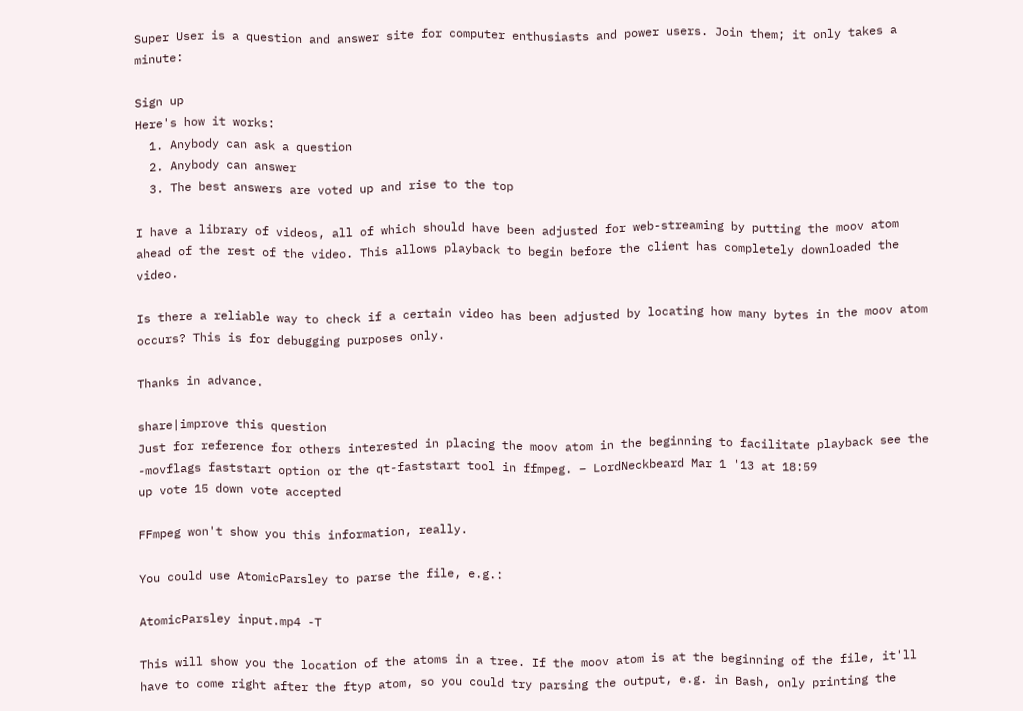Super User is a question and answer site for computer enthusiasts and power users. Join them; it only takes a minute:

Sign up
Here's how it works:
  1. Anybody can ask a question
  2. Anybody can answer
  3. The best answers are voted up and rise to the top

I have a library of videos, all of which should have been adjusted for web-streaming by putting the moov atom ahead of the rest of the video. This allows playback to begin before the client has completely downloaded the video.

Is there a reliable way to check if a certain video has been adjusted by locating how many bytes in the moov atom occurs? This is for debugging purposes only.

Thanks in advance.

share|improve this question
Just for reference for others interested in placing the moov atom in the beginning to facilitate playback see the -movflags faststart option or the qt-faststart tool in ffmpeg. – LordNeckbeard Mar 1 '13 at 18:59
up vote 15 down vote accepted

FFmpeg won't show you this information, really.

You could use AtomicParsley to parse the file, e.g.:

AtomicParsley input.mp4 -T

This will show you the location of the atoms in a tree. If the moov atom is at the beginning of the file, it'll have to come right after the ftyp atom, so you could try parsing the output, e.g. in Bash, only printing the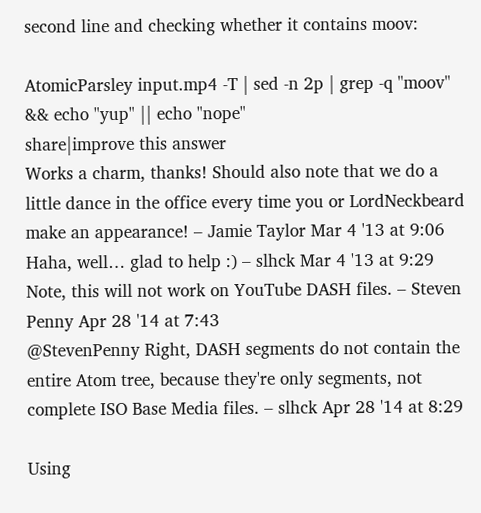second line and checking whether it contains moov:

AtomicParsley input.mp4 -T | sed -n 2p | grep -q "moov" && echo "yup" || echo "nope"
share|improve this answer
Works a charm, thanks! Should also note that we do a little dance in the office every time you or LordNeckbeard make an appearance! – Jamie Taylor Mar 4 '13 at 9:06
Haha, well… glad to help :) – slhck Mar 4 '13 at 9:29
Note, this will not work on YouTube DASH files. – Steven Penny Apr 28 '14 at 7:43
@StevenPenny Right, DASH segments do not contain the entire Atom tree, because they're only segments, not complete ISO Base Media files. – slhck Apr 28 '14 at 8:29

Using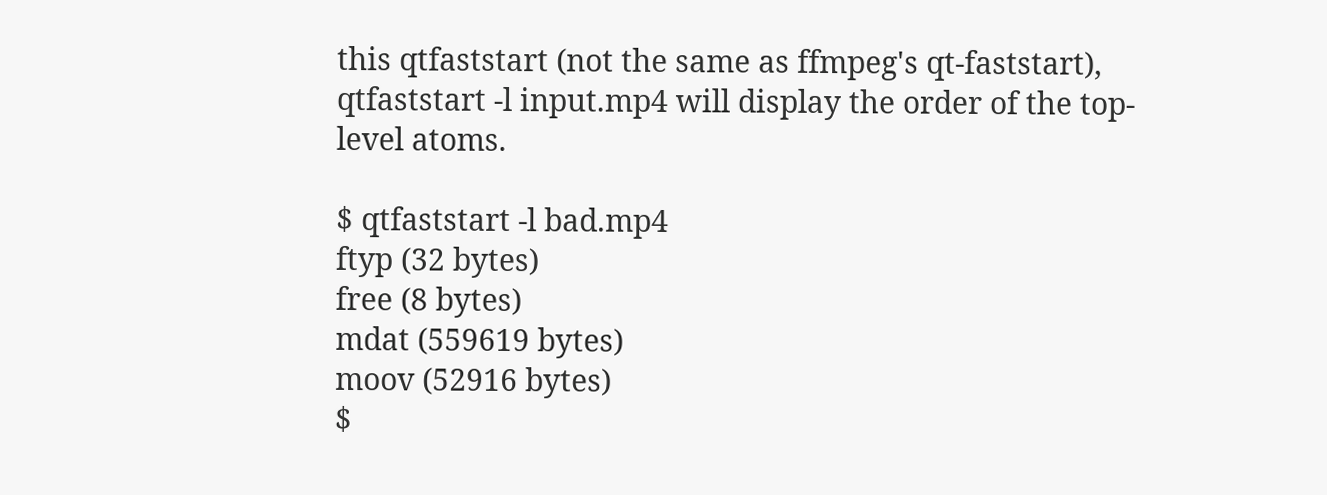this qtfaststart (not the same as ffmpeg's qt-faststart), qtfaststart -l input.mp4 will display the order of the top-level atoms.

$ qtfaststart -l bad.mp4
ftyp (32 bytes)
free (8 bytes)
mdat (559619 bytes)
moov (52916 bytes)
$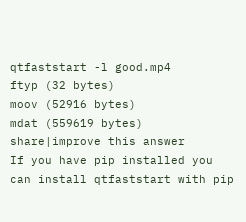qtfaststart -l good.mp4
ftyp (32 bytes)
moov (52916 bytes)
mdat (559619 bytes)
share|improve this answer
If you have pip installed you can install qtfaststart with pip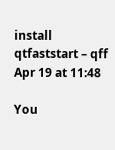install qtfaststart – qff Apr 19 at 11:48

You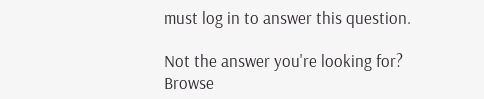must log in to answer this question.

Not the answer you're looking for? Browse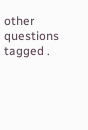other questions tagged .